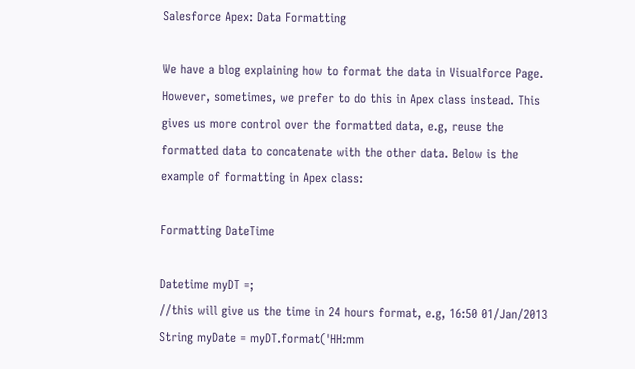Salesforce Apex: Data Formatting

We have a blog explaining how to format the data in Visualforce Page. However, sometimes, we prefer to do this in Apex class instead. This gives us more control over the formatted data, e.g, reuse the formatted data to concatenate with the other data. Below is the example of formatting in Apex class:

Formatting DateTime

Datetime myDT =;
//this will give us the time in 24 hours format, e.g, 16:50 01/Jan/2013
String myDate = myDT.format('HH:mm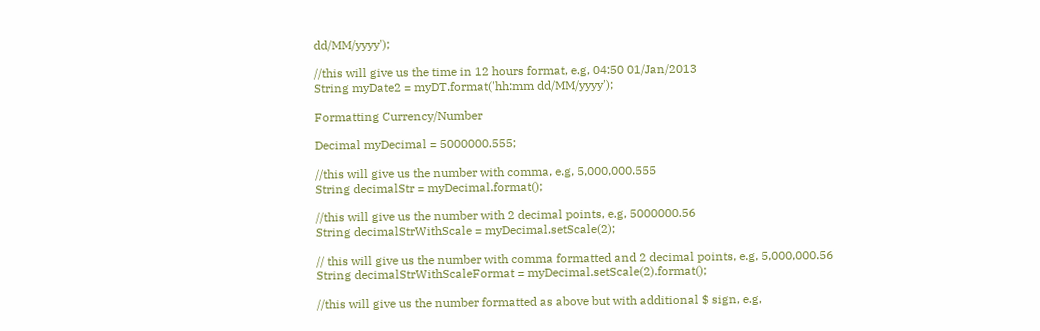dd/MM/yyyy');

//this will give us the time in 12 hours format, e.g, 04:50 01/Jan/2013
String myDate2 = myDT.format('hh:mm dd/MM/yyyy');

Formatting Currency/Number

Decimal myDecimal = 5000000.555;

//this will give us the number with comma, e.g, 5,000,000.555
String decimalStr = myDecimal.format();

//this will give us the number with 2 decimal points, e.g, 5000000.56
String decimalStrWithScale = myDecimal.setScale(2);

// this will give us the number with comma formatted and 2 decimal points, e.g, 5,000,000.56
String decimalStrWithScaleFormat = myDecimal.setScale(2).format();

//this will give us the number formatted as above but with additional $ sign, e.g,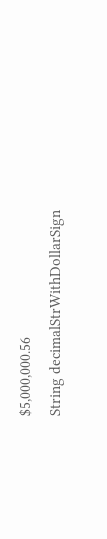$5,000,000.56
String decimalStrWithDollarSign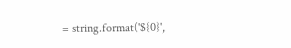= string.format('${0}',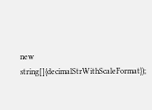new string[]{decimalStrWithScaleFormat});